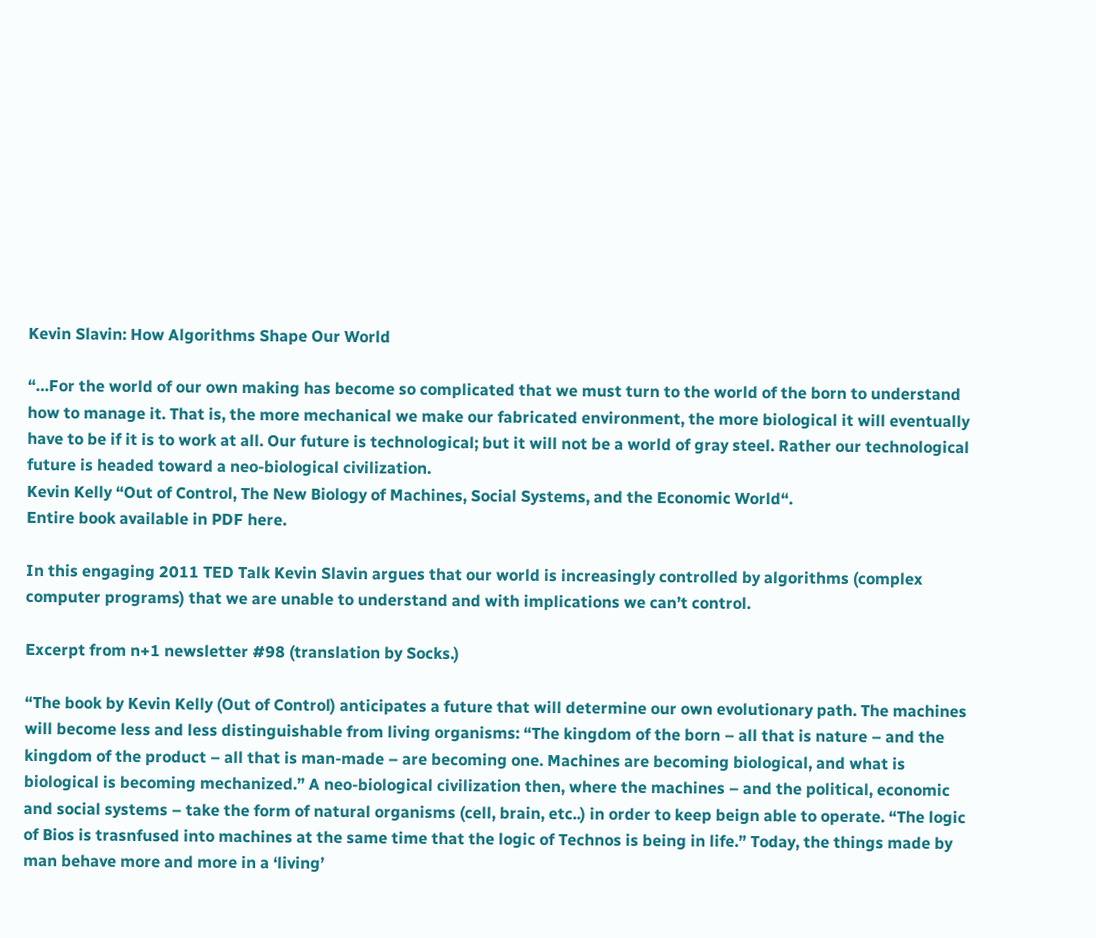Kevin Slavin: How Algorithms Shape Our World

“…For the world of our own making has become so complicated that we must turn to the world of the born to understand how to manage it. That is, the more mechanical we make our fabricated environment, the more biological it will eventually have to be if it is to work at all. Our future is technological; but it will not be a world of gray steel. Rather our technological future is headed toward a neo-biological civilization.
Kevin Kelly “Out of Control, The New Biology of Machines, Social Systems, and the Economic World“.
Entire book available in PDF here.

In this engaging 2011 TED Talk Kevin Slavin argues that our world is increasingly controlled by algorithms (complex computer programs) that we are unable to understand and with implications we can’t control.

Excerpt from n+1 newsletter #98 (translation by Socks.)

“The book by Kevin Kelly (Out of Control) anticipates a future that will determine our own evolutionary path. The machines will become less and less distinguishable from living organisms: “The kingdom of the born – all that is nature – and the kingdom of the product – all that is man-made – are becoming one. Machines are becoming biological, and what is biological is becoming mechanized.” A neo-biological civilization then, where the machines – and the political, economic and social systems – take the form of natural organisms (cell, brain, etc..) in order to keep beign able to operate. “The logic of Bios is trasnfused into machines at the same time that the logic of Technos is being in life.” Today, the things made by man behave more and more in a ‘living’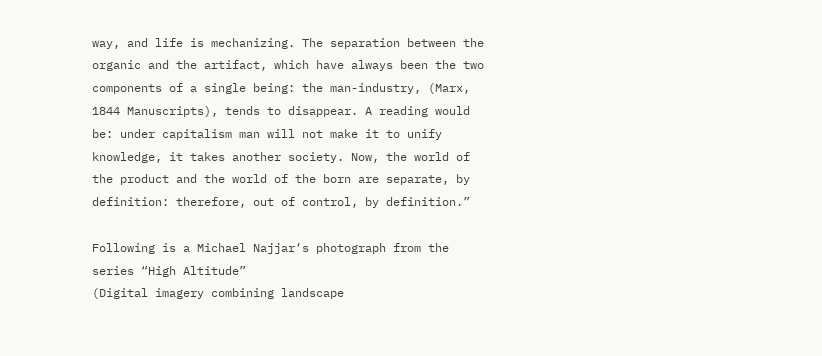way, and life is mechanizing. The separation between the organic and the artifact, which have always been the two components of a single being: the man-industry, (Marx, 1844 Manuscripts), tends to disappear. A reading would be: under capitalism man will not make it to unify knowledge, it takes another society. Now, the world of the product and the world of the born are separate, by definition: therefore, out of control, by definition.”

Following is a Michael Najjar‘s photograph from the series “High Altitude”
(Digital imagery combining landscape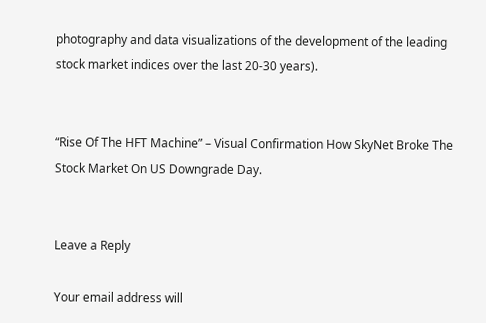photography and data visualizations of the development of the leading stock market indices over the last 20-30 years).


“Rise Of The HFT Machine” – Visual Confirmation How SkyNet Broke The Stock Market On US Downgrade Day.


Leave a Reply

Your email address will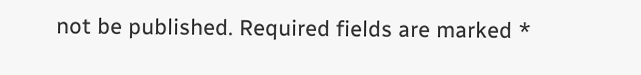not be published. Required fields are marked *